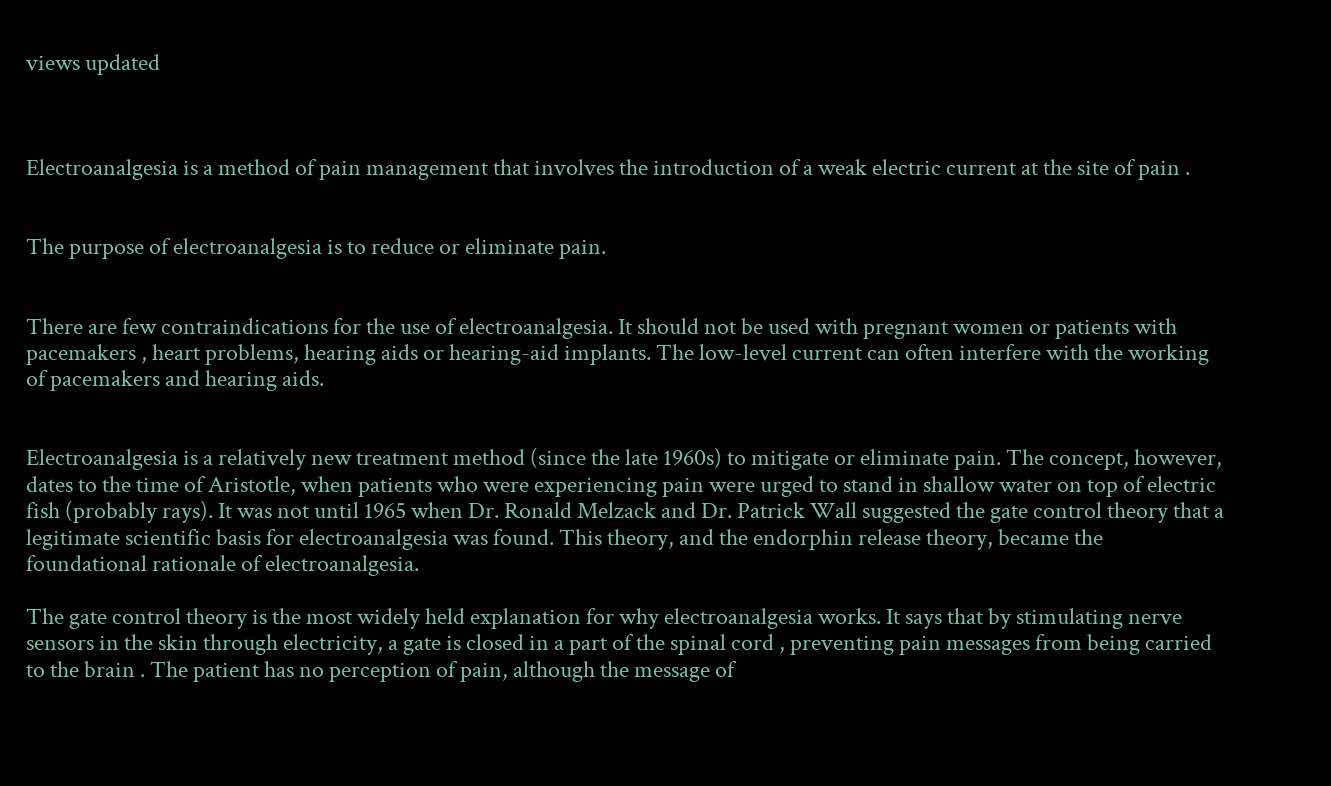views updated



Electroanalgesia is a method of pain management that involves the introduction of a weak electric current at the site of pain .


The purpose of electroanalgesia is to reduce or eliminate pain.


There are few contraindications for the use of electroanalgesia. It should not be used with pregnant women or patients with pacemakers , heart problems, hearing aids or hearing-aid implants. The low-level current can often interfere with the working of pacemakers and hearing aids.


Electroanalgesia is a relatively new treatment method (since the late 1960s) to mitigate or eliminate pain. The concept, however, dates to the time of Aristotle, when patients who were experiencing pain were urged to stand in shallow water on top of electric fish (probably rays). It was not until 1965 when Dr. Ronald Melzack and Dr. Patrick Wall suggested the gate control theory that a legitimate scientific basis for electroanalgesia was found. This theory, and the endorphin release theory, became the foundational rationale of electroanalgesia.

The gate control theory is the most widely held explanation for why electroanalgesia works. It says that by stimulating nerve sensors in the skin through electricity, a gate is closed in a part of the spinal cord , preventing pain messages from being carried to the brain . The patient has no perception of pain, although the message of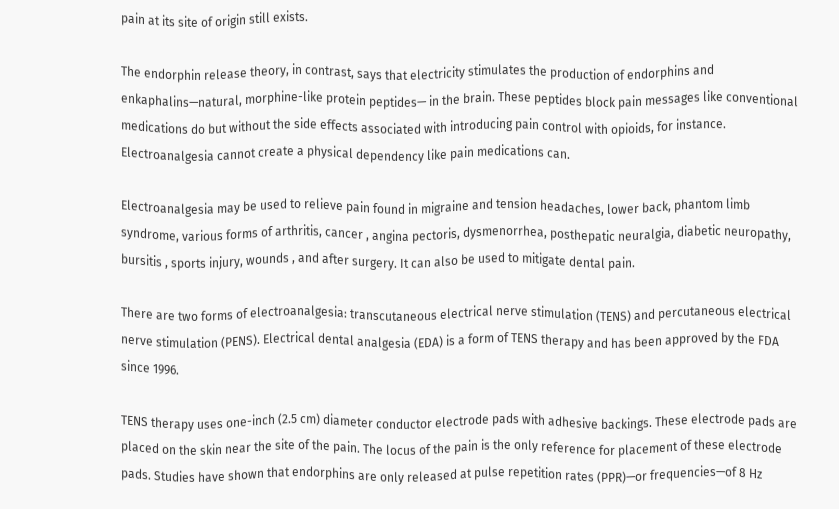pain at its site of origin still exists.

The endorphin release theory, in contrast, says that electricity stimulates the production of endorphins and enkaphalins—natural, morphine-like protein peptides— in the brain. These peptides block pain messages like conventional medications do but without the side effects associated with introducing pain control with opioids, for instance. Electroanalgesia cannot create a physical dependency like pain medications can.

Electroanalgesia may be used to relieve pain found in migraine and tension headaches, lower back, phantom limb syndrome, various forms of arthritis, cancer , angina pectoris, dysmenorrhea, posthepatic neuralgia, diabetic neuropathy, bursitis , sports injury, wounds , and after surgery. It can also be used to mitigate dental pain.

There are two forms of electroanalgesia: transcutaneous electrical nerve stimulation (TENS) and percutaneous electrical nerve stimulation (PENS). Electrical dental analgesia (EDA) is a form of TENS therapy and has been approved by the FDA since 1996.

TENS therapy uses one-inch (2.5 cm) diameter conductor electrode pads with adhesive backings. These electrode pads are placed on the skin near the site of the pain. The locus of the pain is the only reference for placement of these electrode pads. Studies have shown that endorphins are only released at pulse repetition rates (PPR)—or frequencies—of 8 Hz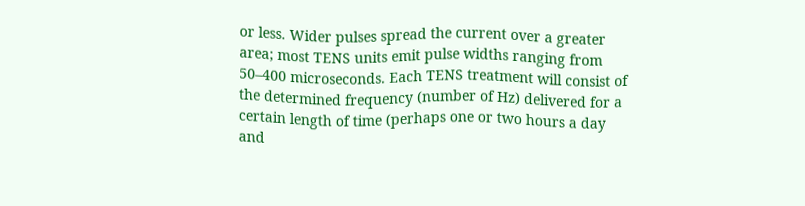or less. Wider pulses spread the current over a greater area; most TENS units emit pulse widths ranging from 50–400 microseconds. Each TENS treatment will consist of the determined frequency (number of Hz) delivered for a certain length of time (perhaps one or two hours a day and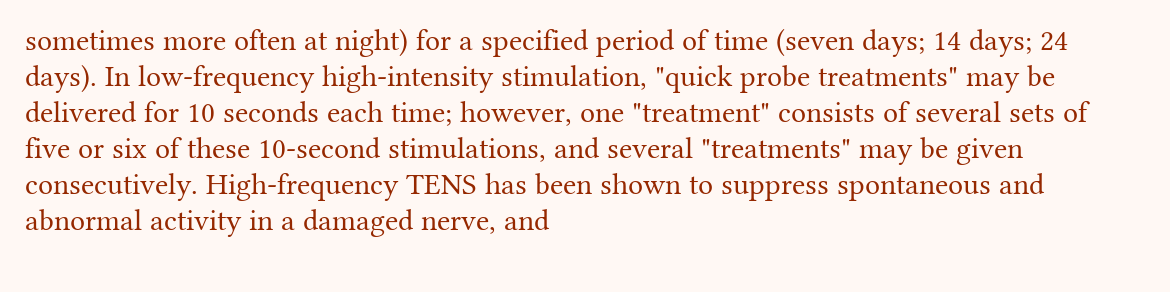sometimes more often at night) for a specified period of time (seven days; 14 days; 24 days). In low-frequency high-intensity stimulation, "quick probe treatments" may be delivered for 10 seconds each time; however, one "treatment" consists of several sets of five or six of these 10-second stimulations, and several "treatments" may be given consecutively. High-frequency TENS has been shown to suppress spontaneous and abnormal activity in a damaged nerve, and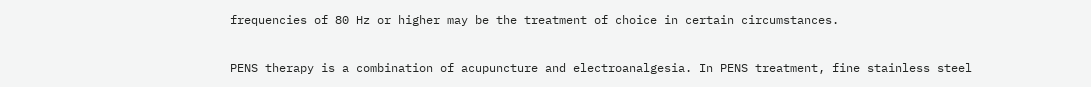frequencies of 80 Hz or higher may be the treatment of choice in certain circumstances.

PENS therapy is a combination of acupuncture and electroanalgesia. In PENS treatment, fine stainless steel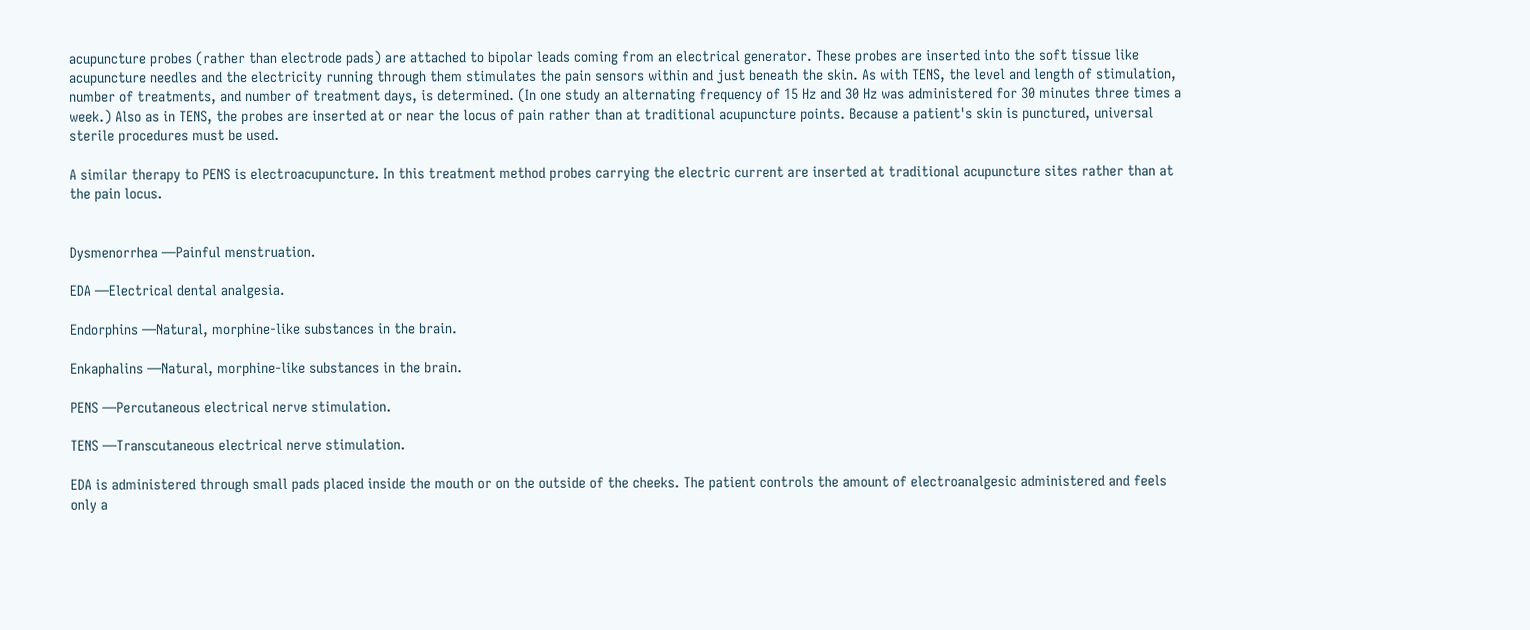acupuncture probes (rather than electrode pads) are attached to bipolar leads coming from an electrical generator. These probes are inserted into the soft tissue like acupuncture needles and the electricity running through them stimulates the pain sensors within and just beneath the skin. As with TENS, the level and length of stimulation, number of treatments, and number of treatment days, is determined. (In one study an alternating frequency of 15 Hz and 30 Hz was administered for 30 minutes three times a week.) Also as in TENS, the probes are inserted at or near the locus of pain rather than at traditional acupuncture points. Because a patient's skin is punctured, universal sterile procedures must be used.

A similar therapy to PENS is electroacupuncture. In this treatment method probes carrying the electric current are inserted at traditional acupuncture sites rather than at the pain locus.


Dysmenorrhea —Painful menstruation.

EDA —Electrical dental analgesia.

Endorphins —Natural, morphine-like substances in the brain.

Enkaphalins —Natural, morphine-like substances in the brain.

PENS —Percutaneous electrical nerve stimulation.

TENS —Transcutaneous electrical nerve stimulation.

EDA is administered through small pads placed inside the mouth or on the outside of the cheeks. The patient controls the amount of electroanalgesic administered and feels only a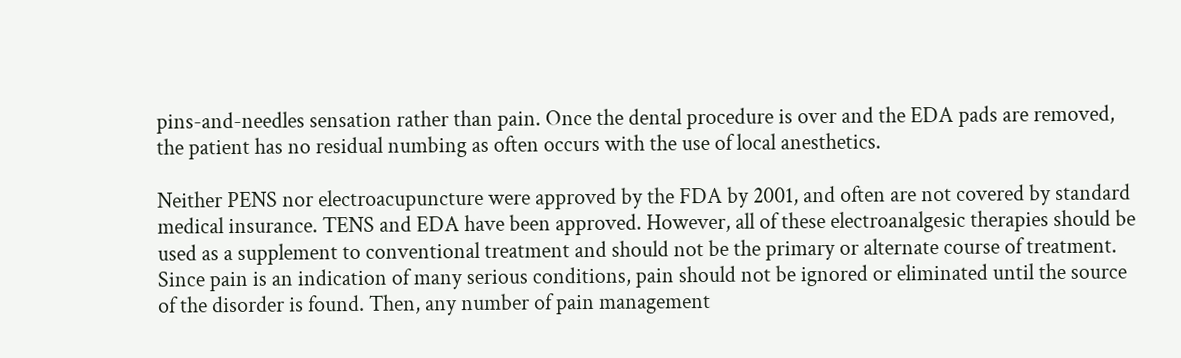pins-and-needles sensation rather than pain. Once the dental procedure is over and the EDA pads are removed, the patient has no residual numbing as often occurs with the use of local anesthetics.

Neither PENS nor electroacupuncture were approved by the FDA by 2001, and often are not covered by standard medical insurance. TENS and EDA have been approved. However, all of these electroanalgesic therapies should be used as a supplement to conventional treatment and should not be the primary or alternate course of treatment. Since pain is an indication of many serious conditions, pain should not be ignored or eliminated until the source of the disorder is found. Then, any number of pain management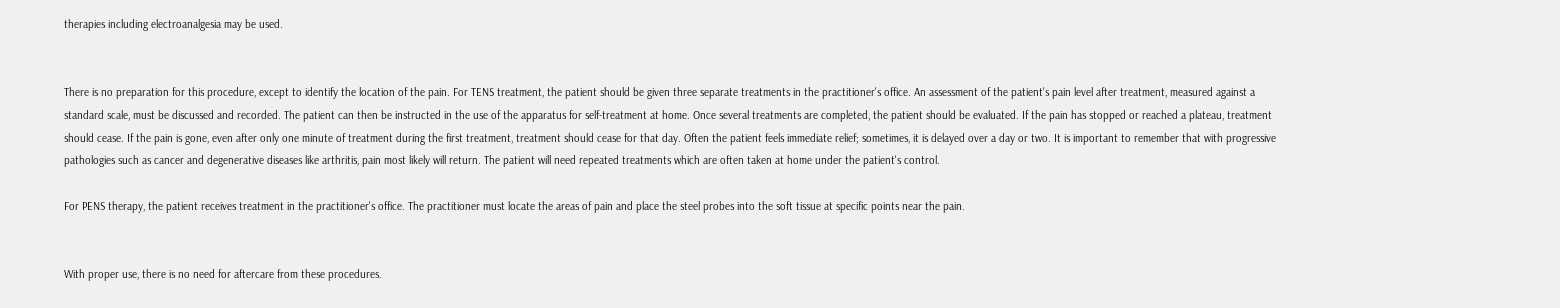therapies including electroanalgesia may be used.


There is no preparation for this procedure, except to identify the location of the pain. For TENS treatment, the patient should be given three separate treatments in the practitioner's office. An assessment of the patient's pain level after treatment, measured against a standard scale, must be discussed and recorded. The patient can then be instructed in the use of the apparatus for self-treatment at home. Once several treatments are completed, the patient should be evaluated. If the pain has stopped or reached a plateau, treatment should cease. If the pain is gone, even after only one minute of treatment during the first treatment, treatment should cease for that day. Often the patient feels immediate relief; sometimes, it is delayed over a day or two. It is important to remember that with progressive pathologies such as cancer and degenerative diseases like arthritis, pain most likely will return. The patient will need repeated treatments which are often taken at home under the patient's control.

For PENS therapy, the patient receives treatment in the practitioner's office. The practitioner must locate the areas of pain and place the steel probes into the soft tissue at specific points near the pain.


With proper use, there is no need for aftercare from these procedures.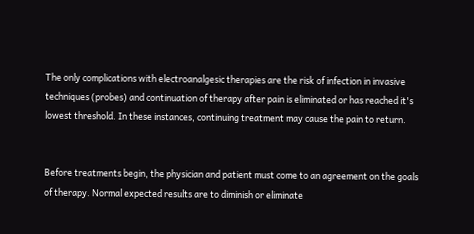The only complications with electroanalgesic therapies are the risk of infection in invasive techniques (probes) and continuation of therapy after pain is eliminated or has reached it's lowest threshold. In these instances, continuing treatment may cause the pain to return.


Before treatments begin, the physician and patient must come to an agreement on the goals of therapy. Normal expected results are to diminish or eliminate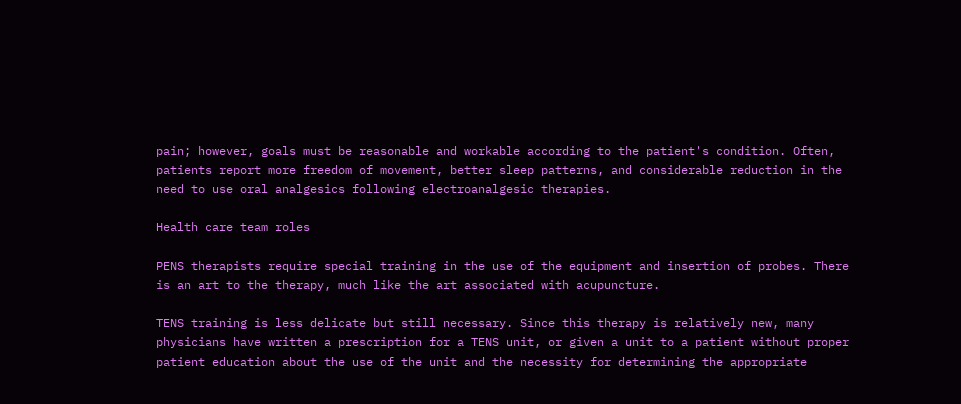pain; however, goals must be reasonable and workable according to the patient's condition. Often, patients report more freedom of movement, better sleep patterns, and considerable reduction in the need to use oral analgesics following electroanalgesic therapies.

Health care team roles

PENS therapists require special training in the use of the equipment and insertion of probes. There is an art to the therapy, much like the art associated with acupuncture.

TENS training is less delicate but still necessary. Since this therapy is relatively new, many physicians have written a prescription for a TENS unit, or given a unit to a patient without proper patient education about the use of the unit and the necessity for determining the appropriate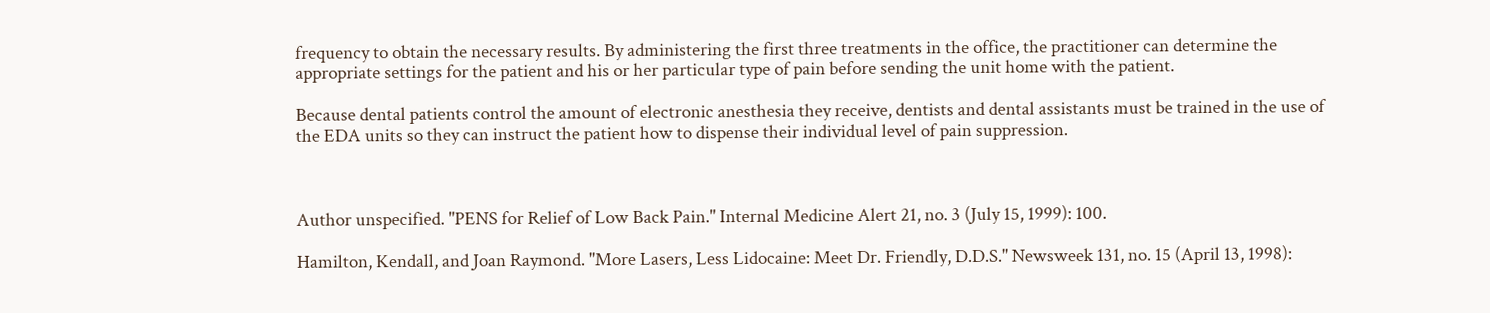frequency to obtain the necessary results. By administering the first three treatments in the office, the practitioner can determine the appropriate settings for the patient and his or her particular type of pain before sending the unit home with the patient.

Because dental patients control the amount of electronic anesthesia they receive, dentists and dental assistants must be trained in the use of the EDA units so they can instruct the patient how to dispense their individual level of pain suppression.



Author unspecified. "PENS for Relief of Low Back Pain." Internal Medicine Alert 21, no. 3 (July 15, 1999): 100.

Hamilton, Kendall, and Joan Raymond. "More Lasers, Less Lidocaine: Meet Dr. Friendly, D.D.S." Newsweek 131, no. 15 (April 13, 1998):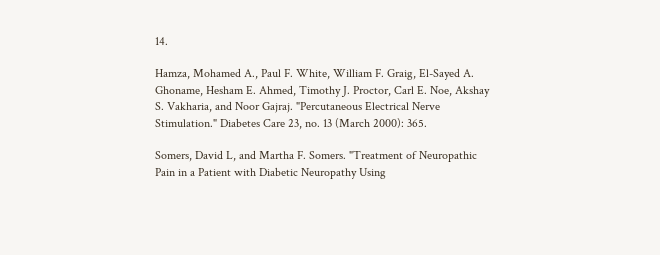14.

Hamza, Mohamed A., Paul F. White, William F. Graig, El-Sayed A. Ghoname, Hesham E. Ahmed, Timothy J. Proctor, Carl E. Noe, Akshay S. Vakharia, and Noor Gajraj. "Percutaneous Electrical Nerve Stimulation." Diabetes Care 23, no. 13 (March 2000): 365.

Somers, David L, and Martha F. Somers. "Treatment of Neuropathic Pain in a Patient with Diabetic Neuropathy Using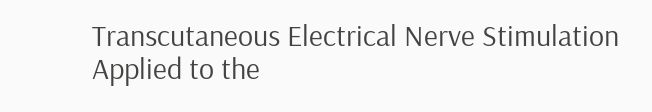Transcutaneous Electrical Nerve Stimulation Applied to the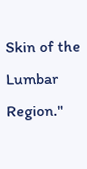Skin of the Lumbar Region."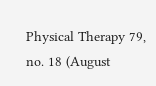Physical Therapy 79, no. 18 (August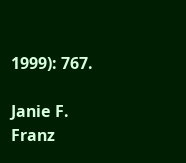1999): 767.

Janie F. Franz